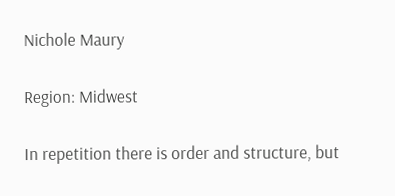Nichole Maury

Region: Midwest

In repetition there is order and structure, but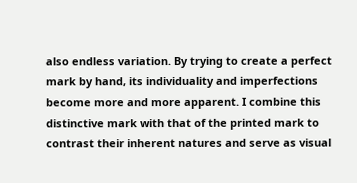also endless variation. By trying to create a perfect mark by hand, its individuality and imperfections become more and more apparent. I combine this distinctive mark with that of the printed mark to contrast their inherent natures and serve as visual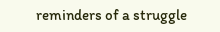reminders of a struggle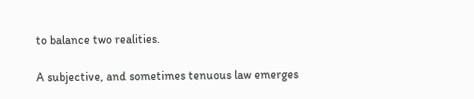to balance two realities.

A subjective, and sometimes tenuous law emerges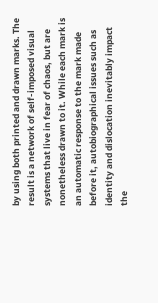by using both printed and drawn marks. The result is a network of self-imposed visual systems that live in fear of chaos, but are nonetheless drawn to it. While each mark is an automatic response to the mark made before it, autobiographical issues such as identity and dislocation inevitably impact the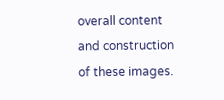overall content and construction of these images.